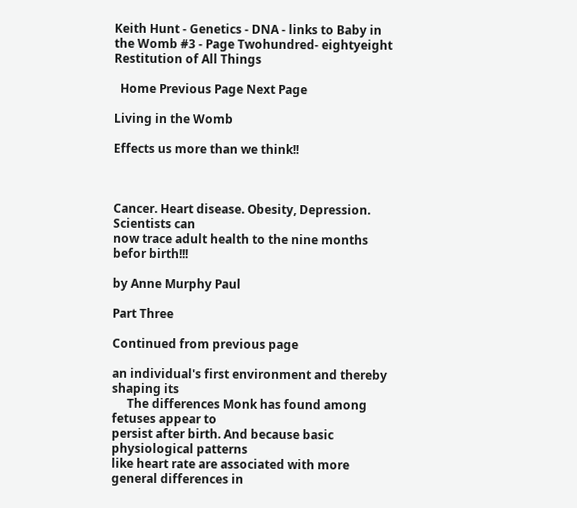Keith Hunt - Genetics - DNA - links to Baby in the Womb #3 - Page Twohundred- eightyeight   Restitution of All Things

  Home Previous Page Next Page

Living in the Womb

Effects us more than we think!!



Cancer. Heart disease. Obesity, Depression. Scientists can
now trace adult health to the nine months befor birth!!!

by Anne Murphy Paul

Part Three

Continued from previous page

an individual's first environment and thereby shaping its
     The differences Monk has found among fetuses appear to
persist after birth. And because basic physiological patterns
like heart rate are associated with more general differences in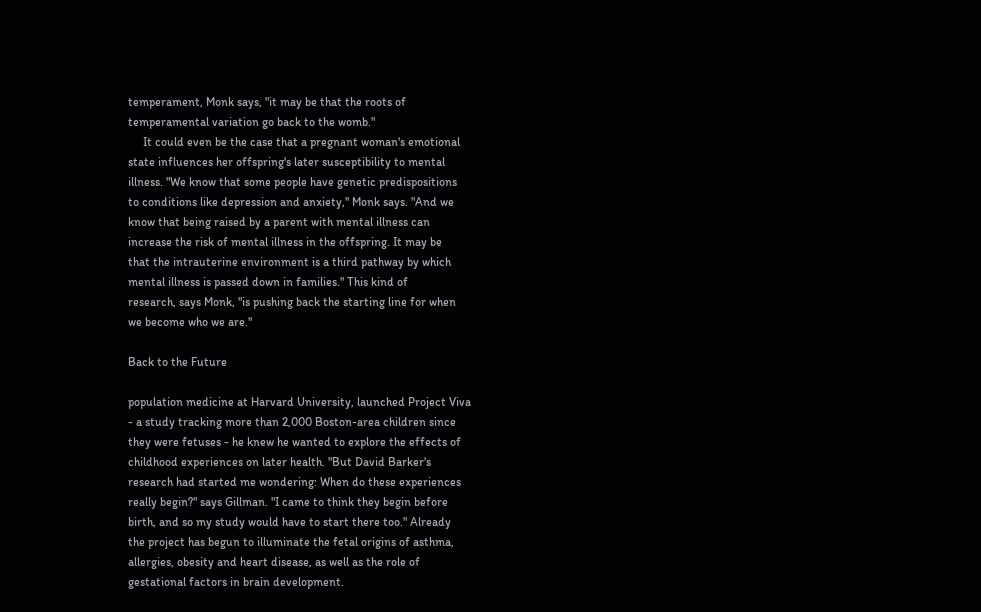temperament, Monk says, "it may be that the roots of
temperamental variation go back to the womb."
     It could even be the case that a pregnant woman's emotional
state influences her offspring's later susceptibility to mental
illness. "We know that some people have genetic predispositions
to conditions like depression and anxiety," Monk says. "And we
know that being raised by a parent with mental illness can
increase the risk of mental illness in the offspring. It may be
that the intrauterine environment is a third pathway by which
mental illness is passed down in families." This kind of
research, says Monk, "is pushing back the starting line for when
we become who we are."

Back to the Future

population medicine at Harvard University, launched Project Viva
- a study tracking more than 2,000 Boston-area children since
they were fetuses - he knew he wanted to explore the effects of
childhood experiences on later health. "But David Barker's
research had started me wondering: When do these experiences
really begin?" says Gillman. "I came to think they begin before
birth, and so my study would have to start there too." Already
the project has begun to illuminate the fetal origins of asthma,
allergies, obesity and heart disease, as well as the role of
gestational factors in brain development.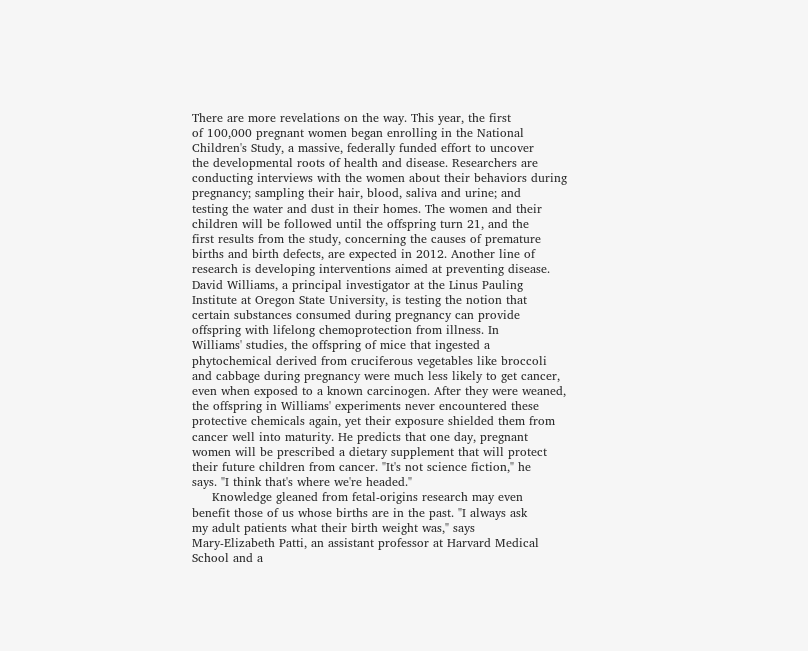There are more revelations on the way. This year, the first
of 100,000 pregnant women began enrolling in the National
Children's Study, a massive, federally funded effort to uncover
the developmental roots of health and disease. Researchers are
conducting interviews with the women about their behaviors during
pregnancy; sampling their hair, blood, saliva and urine; and
testing the water and dust in their homes. The women and their
children will be followed until the offspring turn 21, and the
first results from the study, concerning the causes of premature
births and birth defects, are expected in 2012. Another line of
research is developing interventions aimed at preventing disease.
David Williams, a principal investigator at the Linus Pauling
Institute at Oregon State University, is testing the notion that
certain substances consumed during pregnancy can provide
offspring with lifelong chemoprotection from illness. In
Williams' studies, the offspring of mice that ingested a
phytochemical derived from cruciferous vegetables like broccoli
and cabbage during pregnancy were much less likely to get cancer,
even when exposed to a known carcinogen. After they were weaned,
the offspring in Williams' experiments never encountered these
protective chemicals again, yet their exposure shielded them from
cancer well into maturity. He predicts that one day, pregnant
women will be prescribed a dietary supplement that will protect
their future children from cancer. "It's not science fiction," he
says. "I think that's where we're headed."
     Knowledge gleaned from fetal-origins research may even
benefit those of us whose births are in the past. "I always ask
my adult patients what their birth weight was," says
Mary-Elizabeth Patti, an assistant professor at Harvard Medical
School and a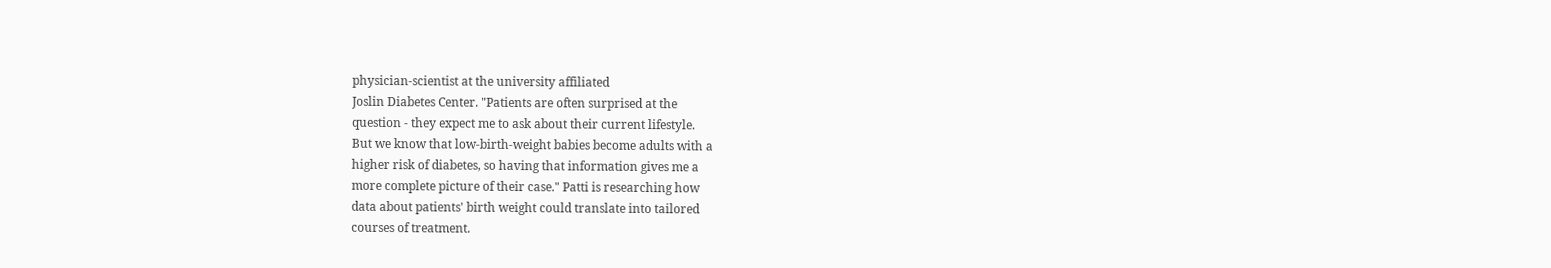physician-scientist at the university affiliated
Joslin Diabetes Center. "Patients are often surprised at the
question - they expect me to ask about their current lifestyle.
But we know that low-birth-weight babies become adults with a
higher risk of diabetes, so having that information gives me a
more complete picture of their case." Patti is researching how
data about patients' birth weight could translate into tailored
courses of treatment.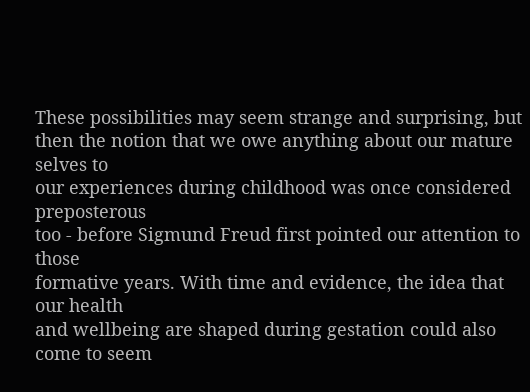These possibilities may seem strange and surprising, but
then the notion that we owe anything about our mature selves to
our experiences during childhood was once considered preposterous
too - before Sigmund Freud first pointed our attention to those
formative years. With time and evidence, the idea that our health
and wellbeing are shaped during gestation could also come to seem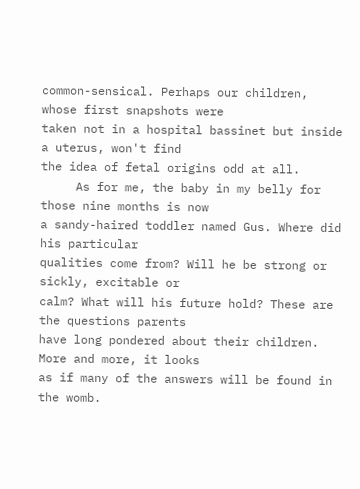common-sensical. Perhaps our children, whose first snapshots were
taken not in a hospital bassinet but inside a uterus, won't find
the idea of fetal origins odd at all.
     As for me, the baby in my belly for those nine months is now
a sandy-haired toddler named Gus. Where did his particular
qualities come from? Will he be strong or sickly, excitable or
calm? What will his future hold? These are the questions parents
have long pondered about their children. More and more, it looks
as if many of the answers will be found in the womb.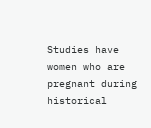Studies have women who are pregnant during historical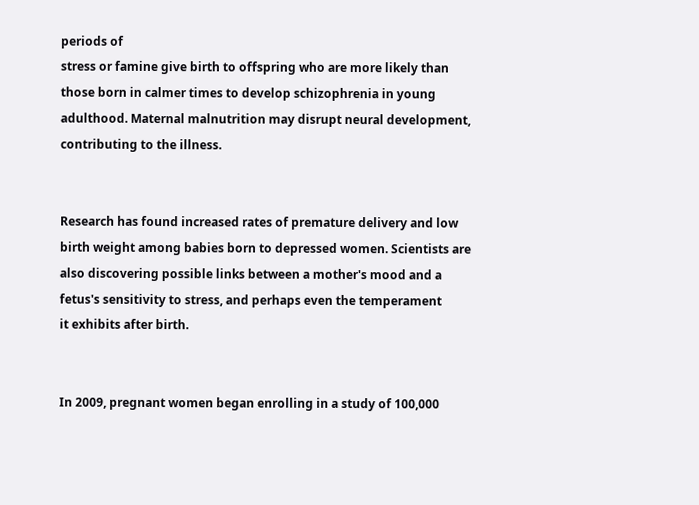periods of
stress or famine give birth to offspring who are more likely than
those born in calmer times to develop schizophrenia in young
adulthood. Maternal malnutrition may disrupt neural development,
contributing to the illness.


Research has found increased rates of premature delivery and low
birth weight among babies born to depressed women. Scientists are
also discovering possible links between a mother's mood and a
fetus's sensitivity to stress, and perhaps even the temperament
it exhibits after birth.


In 2009, pregnant women began enrolling in a study of 100,000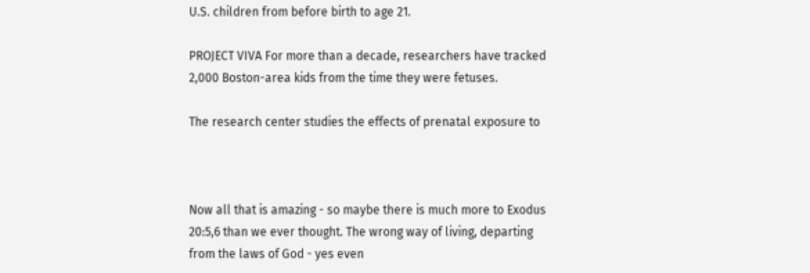U.S. children from before birth to age 21.

PROJECT VIVA For more than a decade, researchers have tracked
2,000 Boston-area kids from the time they were fetuses.

The research center studies the effects of prenatal exposure to



Now all that is amazing - so maybe there is much more to Exodus
20:5,6 than we ever thought. The wrong way of living, departing
from the laws of God - yes even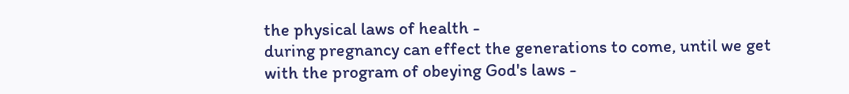the physical laws of health -
during pregnancy can effect the generations to come, until we get
with the program of obeying God's laws -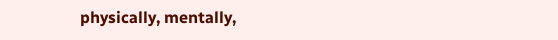physically, mentally,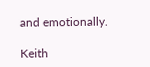and emotionally.

Keith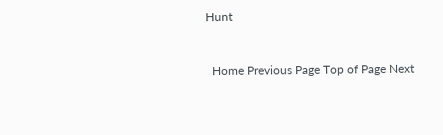Hunt


  Home Previous Page Top of Page Next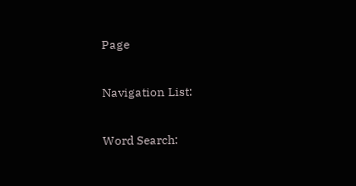Page

Navigation List:

Word Search: